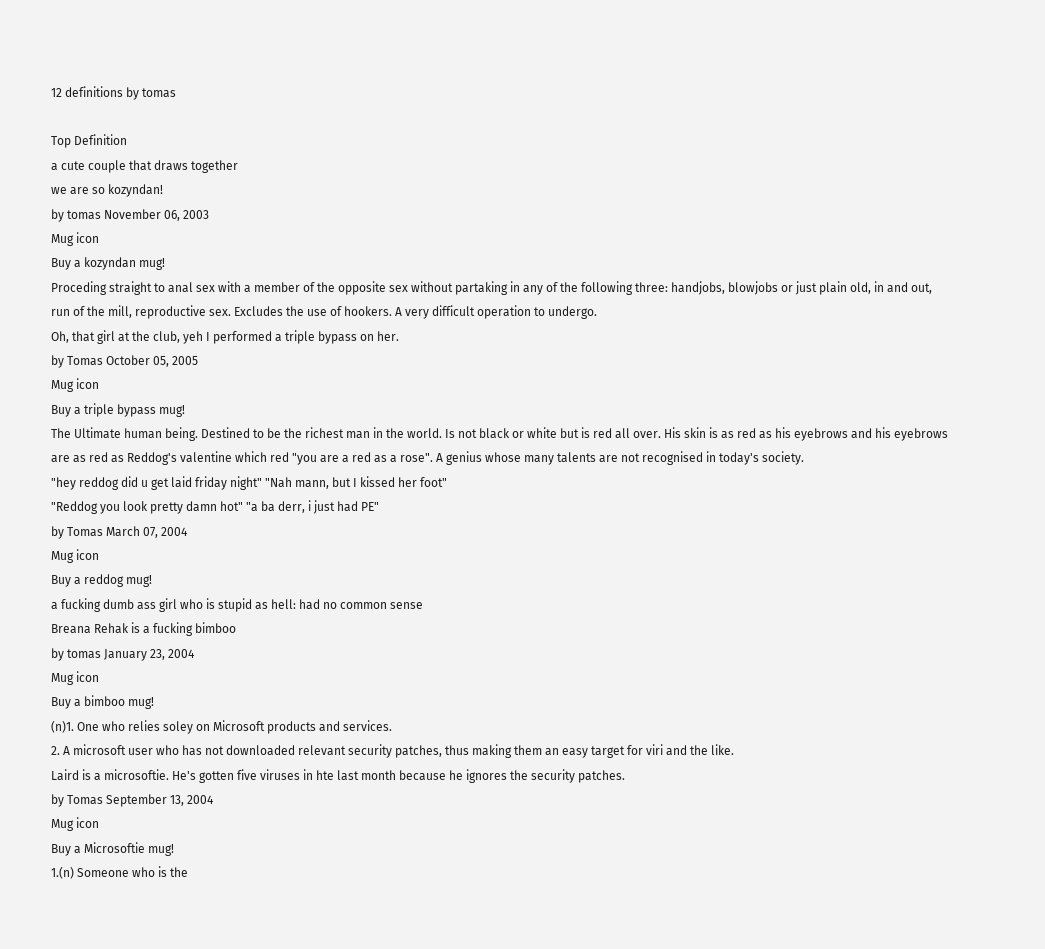12 definitions by tomas

Top Definition
a cute couple that draws together
we are so kozyndan!
by tomas November 06, 2003
Mug icon
Buy a kozyndan mug!
Proceding straight to anal sex with a member of the opposite sex without partaking in any of the following three: handjobs, blowjobs or just plain old, in and out, run of the mill, reproductive sex. Excludes the use of hookers. A very difficult operation to undergo.
Oh, that girl at the club, yeh I performed a triple bypass on her.
by Tomas October 05, 2005
Mug icon
Buy a triple bypass mug!
The Ultimate human being. Destined to be the richest man in the world. Is not black or white but is red all over. His skin is as red as his eyebrows and his eyebrows are as red as Reddog's valentine which red "you are a red as a rose". A genius whose many talents are not recognised in today's society.
"hey reddog did u get laid friday night" "Nah mann, but I kissed her foot"
"Reddog you look pretty damn hot" "a ba derr, i just had PE"
by Tomas March 07, 2004
Mug icon
Buy a reddog mug!
a fucking dumb ass girl who is stupid as hell: had no common sense
Breana Rehak is a fucking bimboo
by tomas January 23, 2004
Mug icon
Buy a bimboo mug!
(n)1. One who relies soley on Microsoft products and services.
2. A microsoft user who has not downloaded relevant security patches, thus making them an easy target for viri and the like.
Laird is a microsoftie. He's gotten five viruses in hte last month because he ignores the security patches.
by Tomas September 13, 2004
Mug icon
Buy a Microsoftie mug!
1.(n) Someone who is the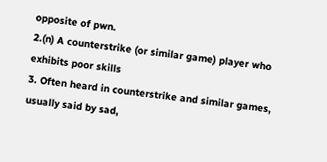opposite of pwn.
2.(n) A counterstrike (or similar game) player who exhibits poor skills
3. Often heard in counterstrike and similar games, usually said by sad,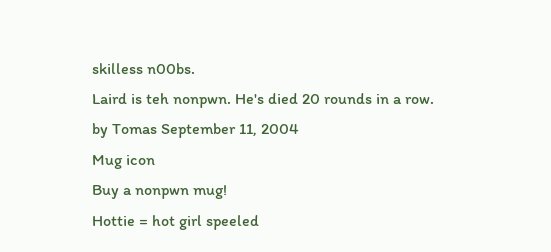skilless n00bs.
Laird is teh nonpwn. He's died 20 rounds in a row.
by Tomas September 11, 2004
Mug icon
Buy a nonpwn mug!
Hottie = hot girl speeled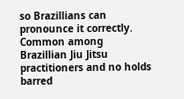so Brazillians can pronounce it correctly. Common among Brazillian Jiu Jitsu practitioners and no holds barred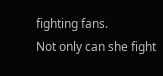fighting fans.
Not only can she fight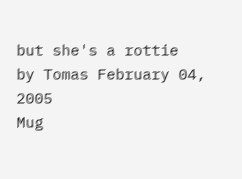but she's a rottie
by Tomas February 04, 2005
Mug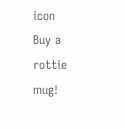icon
Buy a rottie mug!